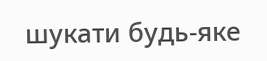шукати будь-яке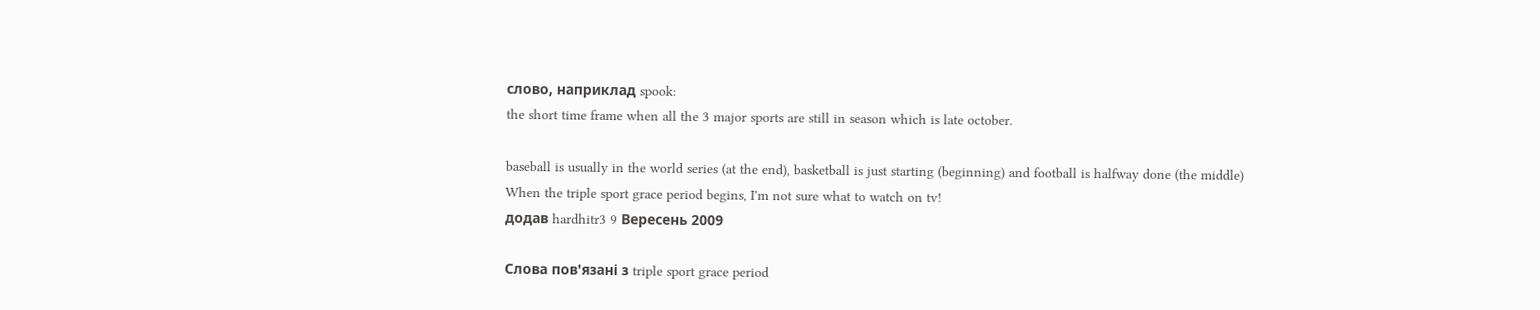слово, наприклад spook:
the short time frame when all the 3 major sports are still in season which is late october.

baseball is usually in the world series (at the end), basketball is just starting (beginning) and football is halfway done (the middle)
When the triple sport grace period begins, I'm not sure what to watch on tv!
додав hardhitr3 9 Вересень 2009

Слова пов'язані з triple sport grace period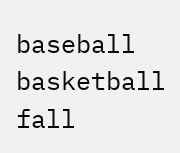baseball basketball fall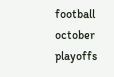football october playoffs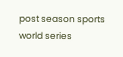post season sports world series